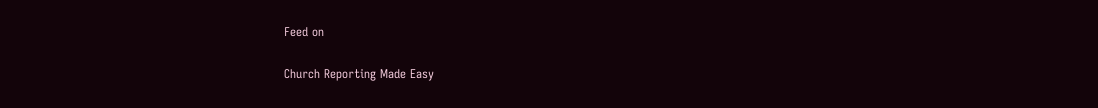Feed on

Church Reporting Made Easy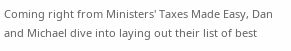Coming right from Ministers' Taxes Made Easy, Dan and Michael dive into laying out their list of best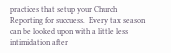practices that setup your Church Reporting for succuess.  Every tax season can be looked upon with a little less intimidation after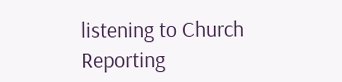listening to Church Reporting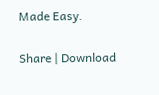Made Easy.

Share | Download